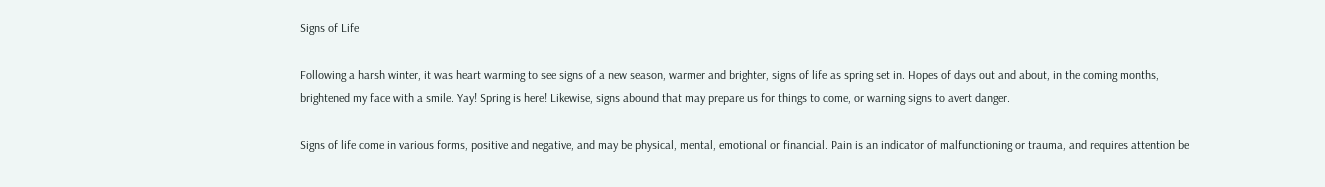Signs of Life

Following a harsh winter, it was heart warming to see signs of a new season, warmer and brighter, signs of life as spring set in. Hopes of days out and about, in the coming months, brightened my face with a smile. Yay! Spring is here! Likewise, signs abound that may prepare us for things to come, or warning signs to avert danger.

Signs of life come in various forms, positive and negative, and may be physical, mental, emotional or financial. Pain is an indicator of malfunctioning or trauma, and requires attention be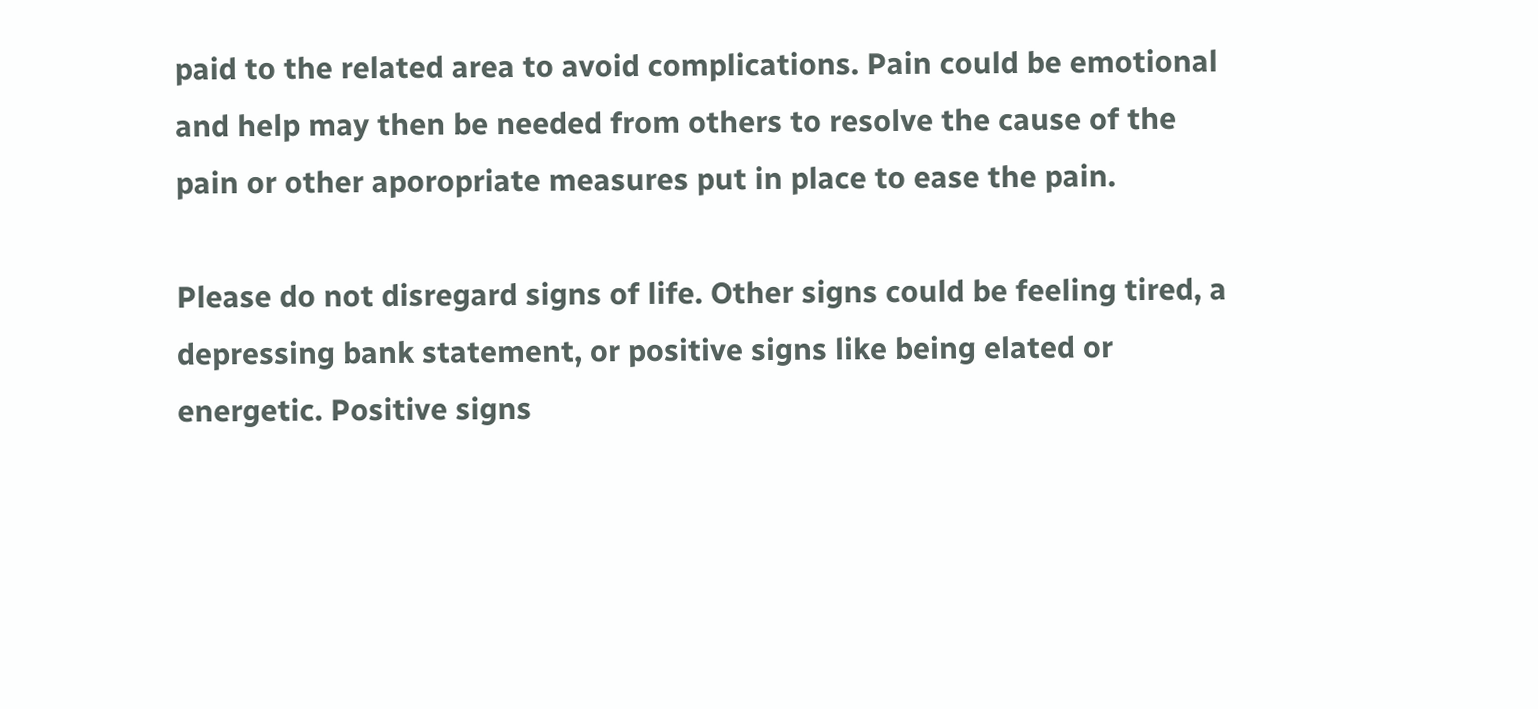paid to the related area to avoid complications. Pain could be emotional and help may then be needed from others to resolve the cause of the pain or other aporopriate measures put in place to ease the pain.

Please do not disregard signs of life. Other signs could be feeling tired, a depressing bank statement, or positive signs like being elated or energetic. Positive signs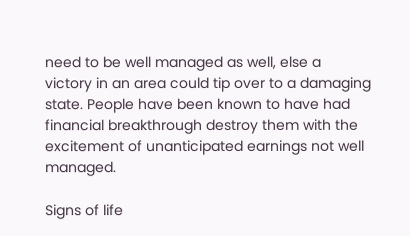need to be well managed as well, else a victory in an area could tip over to a damaging state. People have been known to have had financial breakthrough destroy them with the excitement of unanticipated earnings not well managed.

Signs of life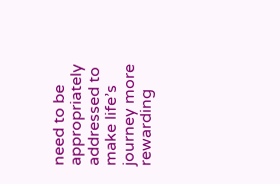need to be appropriately addressed to make life’s journey more rewarding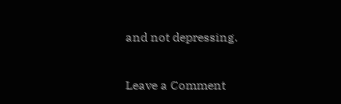and not depressing.

Leave a Comment